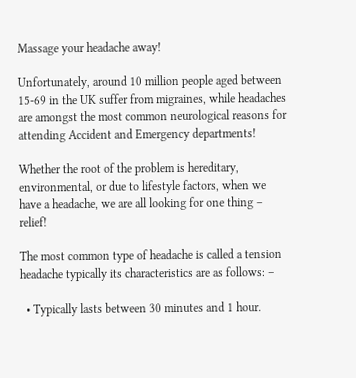Massage your headache away!

Unfortunately, around 10 million people aged between 15-69 in the UK suffer from migraines, while headaches are amongst the most common neurological reasons for attending Accident and Emergency departments!

Whether the root of the problem is hereditary, environmental, or due to lifestyle factors, when we have a headache, we are all looking for one thing – relief!

The most common type of headache is called a tension headache typically its characteristics are as follows: –

  • Typically lasts between 30 minutes and 1 hour.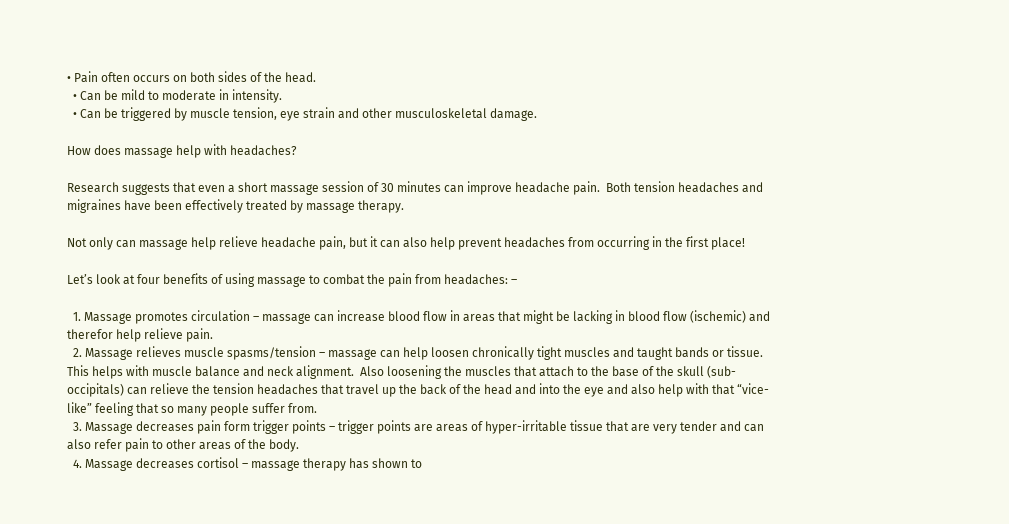• Pain often occurs on both sides of the head.
  • Can be mild to moderate in intensity.
  • Can be triggered by muscle tension, eye strain and other musculoskeletal damage.

How does massage help with headaches?

Research suggests that even a short massage session of 30 minutes can improve headache pain.  Both tension headaches and migraines have been effectively treated by massage therapy.

Not only can massage help relieve headache pain, but it can also help prevent headaches from occurring in the first place!

Let’s look at four benefits of using massage to combat the pain from headaches: –

  1. Massage promotes circulation – massage can increase blood flow in areas that might be lacking in blood flow (ischemic) and therefor help relieve pain.
  2. Massage relieves muscle spasms/tension – massage can help loosen chronically tight muscles and taught bands or tissue. This helps with muscle balance and neck alignment.  Also loosening the muscles that attach to the base of the skull (sub-occipitals) can relieve the tension headaches that travel up the back of the head and into the eye and also help with that “vice-like” feeling that so many people suffer from.
  3. Massage decreases pain form trigger points – trigger points are areas of hyper-irritable tissue that are very tender and can also refer pain to other areas of the body.
  4. Massage decreases cortisol – massage therapy has shown to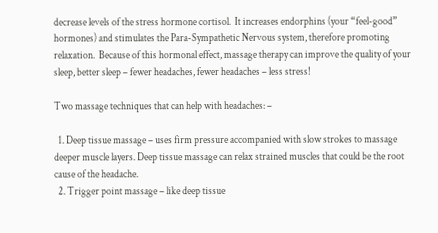decrease levels of the stress hormone cortisol.  It increases endorphins (your “feel-good” hormones) and stimulates the Para-Sympathetic Nervous system, therefore promoting relaxation.  Because of this hormonal effect, massage therapy can improve the quality of your sleep, better sleep – fewer headaches, fewer headaches – less stress!

Two massage techniques that can help with headaches: –

  1. Deep tissue massage – uses firm pressure accompanied with slow strokes to massage deeper muscle layers. Deep tissue massage can relax strained muscles that could be the root cause of the headache.
  2. Trigger point massage – like deep tissue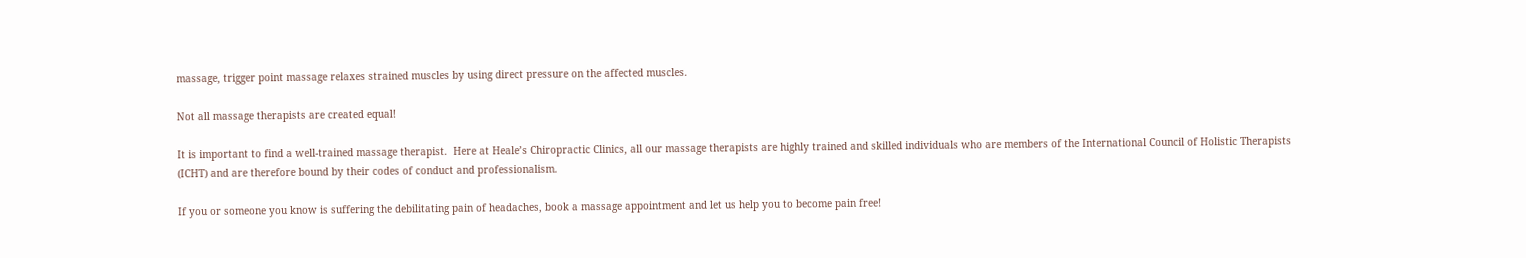massage, trigger point massage relaxes strained muscles by using direct pressure on the affected muscles.

Not all massage therapists are created equal!

It is important to find a well-trained massage therapist.  Here at Heale’s Chiropractic Clinics, all our massage therapists are highly trained and skilled individuals who are members of the International Council of Holistic Therapists (ICHT) and are therefore bound by their codes of conduct and professionalism.

If you or someone you know is suffering the debilitating pain of headaches, book a massage appointment and let us help you to become pain free!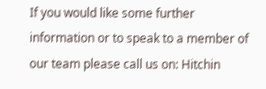If you would like some further information or to speak to a member of our team please call us on: Hitchin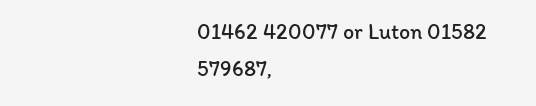01462 420077 or Luton 01582 579687,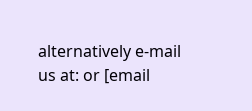alternatively e-mail us at: or [email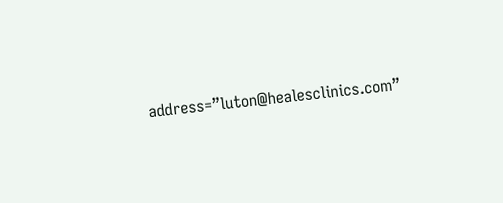address=”luton@healesclinics.com”